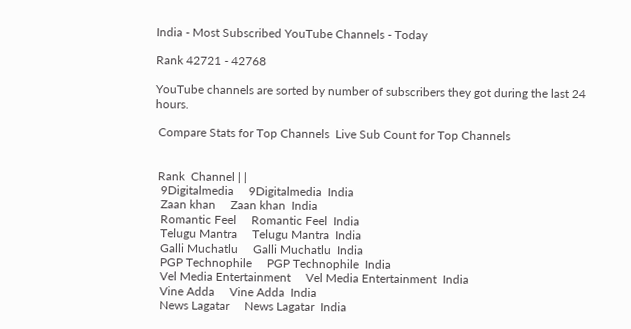India - Most Subscribed YouTube Channels - Today

Rank 42721 - 42768

YouTube channels are sorted by number of subscribers they got during the last 24 hours.

 Compare Stats for Top Channels  Live Sub Count for Top Channels


 Rank  Channel | |
  9Digitalmedia     9Digitalmedia  India
  Zaan khan     Zaan khan  India
  Romantic Feel     Romantic Feel  India
  Telugu Mantra     Telugu Mantra  India
  Galli Muchatlu     Galli Muchatlu  India
  PGP Technophile     PGP Technophile  India
  Vel Media Entertainment     Vel Media Entertainment  India
  Vine Adda     Vine Adda  India
  News Lagatar     News Lagatar  India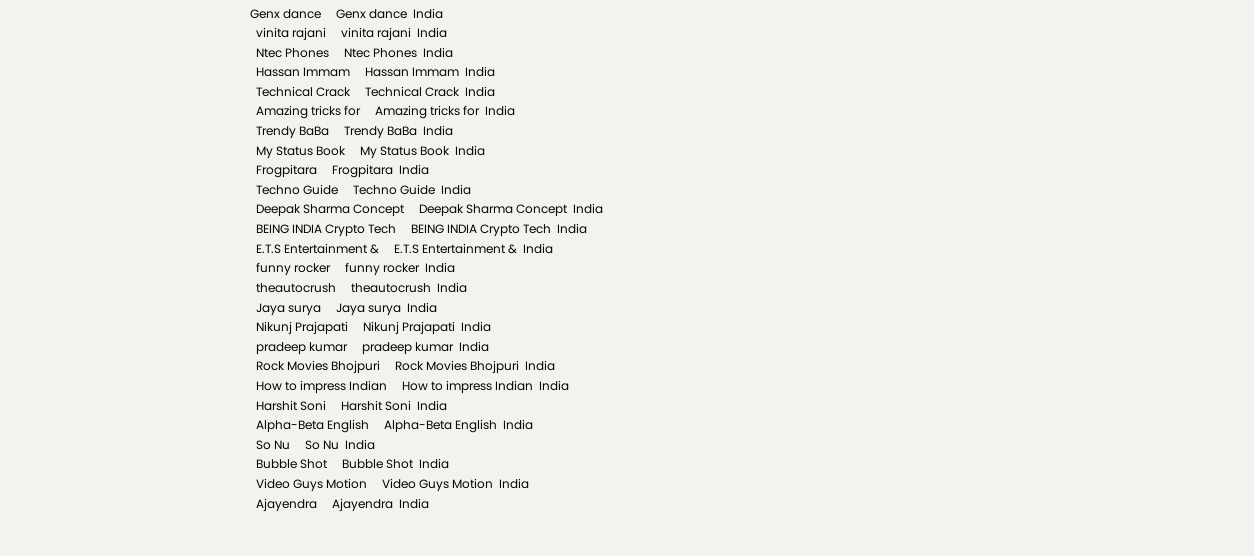Genx dance     Genx dance  India
  vinita rajani     vinita rajani  India
  Ntec Phones     Ntec Phones  India
  Hassan Immam     Hassan Immam  India
  Technical Crack     Technical Crack  India
  Amazing tricks for     Amazing tricks for  India
  Trendy BaBa     Trendy BaBa  India
  My Status Book     My Status Book  India
  Frogpitara     Frogpitara  India
  Techno Guide     Techno Guide  India
  Deepak Sharma Concept     Deepak Sharma Concept  India
  BEING INDIA Crypto Tech     BEING INDIA Crypto Tech  India
  E.T.S Entertainment &     E.T.S Entertainment &  India
  funny rocker     funny rocker  India
  theautocrush     theautocrush  India
  Jaya surya     Jaya surya  India
  Nikunj Prajapati     Nikunj Prajapati  India
  pradeep kumar     pradeep kumar  India
  Rock Movies Bhojpuri     Rock Movies Bhojpuri  India
  How to impress Indian     How to impress Indian  India
  Harshit Soni     Harshit Soni  India
  Alpha-Beta English     Alpha-Beta English  India
  So Nu     So Nu  India
  Bubble Shot     Bubble Shot  India
  Video Guys Motion     Video Guys Motion  India
  Ajayendra     Ajayendra  India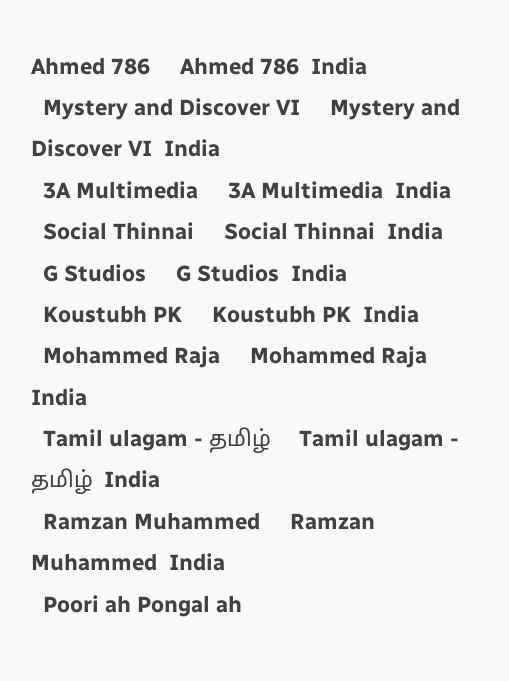Ahmed 786     Ahmed 786  India
  Mystery and Discover VI     Mystery and Discover VI  India
  3A Multimedia     3A Multimedia  India
  Social Thinnai     Social Thinnai  India
  G Studios     G Studios  India
  Koustubh PK     Koustubh PK  India
  Mohammed Raja     Mohammed Raja  India
  Tamil ulagam - தமிழ்     Tamil ulagam - தமிழ்  India
  Ramzan Muhammed     Ramzan Muhammed  India
  Poori ah Pongal ah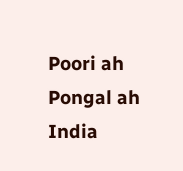Poori ah Pongal ah  India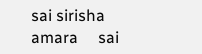sai sirisha amara     sai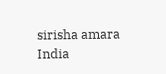sirisha amara  India